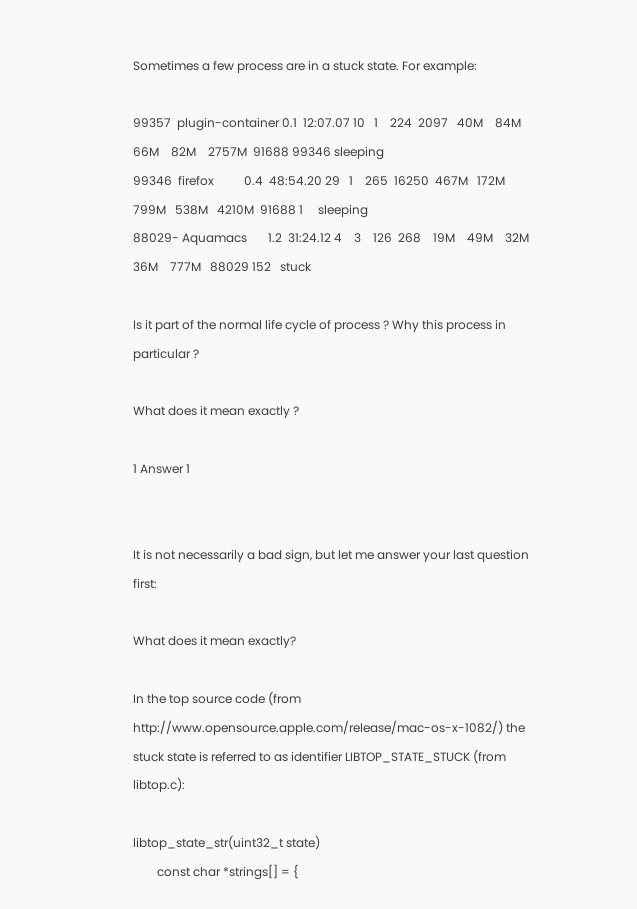Sometimes a few process are in a stuck state. For example:

99357  plugin-container 0.1  12:07.07 10   1    224  2097   40M    84M    66M    82M    2757M  91688 99346 sleeping
99346  firefox          0.4  48:54.20 29   1    265  16250  467M   172M   799M   538M   4210M  91688 1     sleeping
88029- Aquamacs       1.2  31:24.12 4    3    126  268    19M    49M    32M    36M    777M   88029 152   stuck

Is it part of the normal life cycle of process ? Why this process in particular ?

What does it mean exactly ?

1 Answer 1


It is not necessarily a bad sign, but let me answer your last question first:

What does it mean exactly?

In the top source code (from http://www.opensource.apple.com/release/mac-os-x-1082/) the stuck state is referred to as identifier LIBTOP_STATE_STUCK (from libtop.c):

libtop_state_str(uint32_t state)
        const char *strings[] = {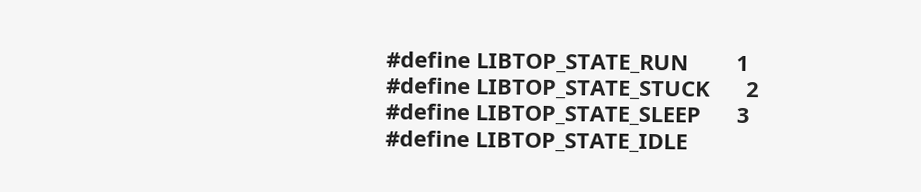#define LIBTOP_STATE_RUN        1
#define LIBTOP_STATE_STUCK      2
#define LIBTOP_STATE_SLEEP      3
#define LIBTOP_STATE_IDLE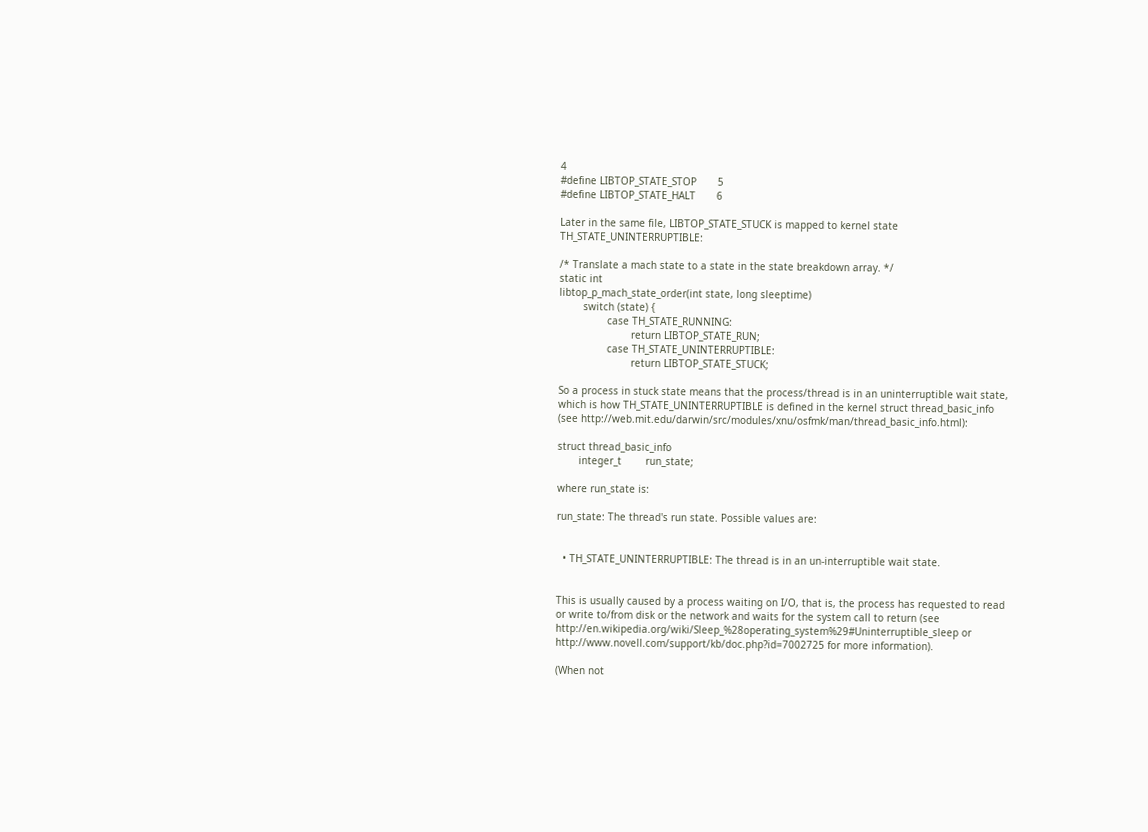4
#define LIBTOP_STATE_STOP       5
#define LIBTOP_STATE_HALT       6

Later in the same file, LIBTOP_STATE_STUCK is mapped to kernel state TH_STATE_UNINTERRUPTIBLE:

/* Translate a mach state to a state in the state breakdown array. */
static int
libtop_p_mach_state_order(int state, long sleeptime)
        switch (state) {
                case TH_STATE_RUNNING:
                        return LIBTOP_STATE_RUN;
                case TH_STATE_UNINTERRUPTIBLE:
                        return LIBTOP_STATE_STUCK;

So a process in stuck state means that the process/thread is in an uninterruptible wait state, which is how TH_STATE_UNINTERRUPTIBLE is defined in the kernel struct thread_basic_info (see http://web.mit.edu/darwin/src/modules/xnu/osfmk/man/thread_basic_info.html):

struct thread_basic_info
       integer_t        run_state;

where run_state is:

run_state: The thread's run state. Possible values are:


  • TH_STATE_UNINTERRUPTIBLE: The thread is in an un-interruptible wait state.


This is usually caused by a process waiting on I/O, that is, the process has requested to read or write to/from disk or the network and waits for the system call to return (see http://en.wikipedia.org/wiki/Sleep_%28operating_system%29#Uninterruptible_sleep or http://www.novell.com/support/kb/doc.php?id=7002725 for more information).

(When not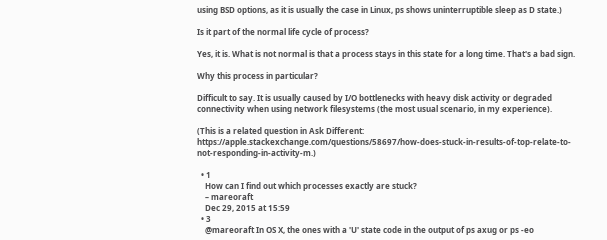using BSD options, as it is usually the case in Linux, ps shows uninterruptible sleep as D state.)

Is it part of the normal life cycle of process?

Yes, it is. What is not normal is that a process stays in this state for a long time. That's a bad sign.

Why this process in particular?

Difficult to say. It is usually caused by I/O bottlenecks with heavy disk activity or degraded connectivity when using network filesystems (the most usual scenario, in my experience).

(This is a related question in Ask Different: https://apple.stackexchange.com/questions/58697/how-does-stuck-in-results-of-top-relate-to-not-responding-in-activity-m.)

  • 1
    How can I find out which processes exactly are stuck?
    – mareoraft
    Dec 29, 2015 at 15:59
  • 3
    @mareoraft In OS X, the ones with a 'U' state code in the output of ps axug or ps -eo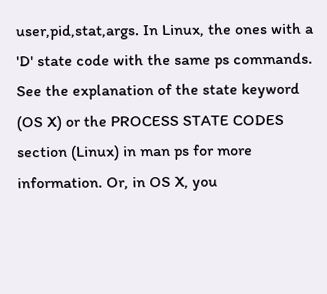user,pid,stat,args. In Linux, the ones with a 'D' state code with the same ps commands. See the explanation of the state keyword (OS X) or the PROCESS STATE CODES section (Linux) in man ps for more information. Or, in OS X, you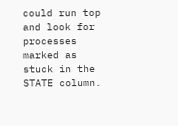could run top and look for processes marked as stuck in the STATE column.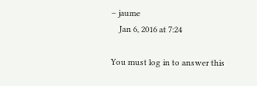– jaume
    Jan 6, 2016 at 7:24

You must log in to answer this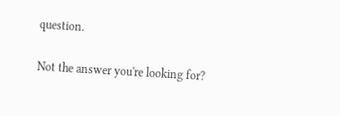question.

Not the answer you're looking for?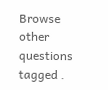Browse other questions tagged .